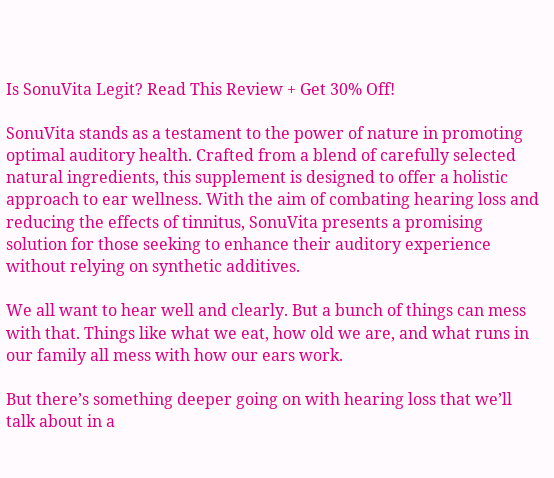Is SonuVita Legit? Read This Review + Get 30% Off!

SonuVita stands as a testament to the power of nature in promoting optimal auditory health. Crafted from a blend of carefully selected natural ingredients, this supplement is designed to offer a holistic approach to ear wellness. With the aim of combating hearing loss and reducing the effects of tinnitus, SonuVita presents a promising solution for those seeking to enhance their auditory experience without relying on synthetic additives.

We all want to hear well and clearly. But a bunch of things can mess with that. Things like what we eat, how old we are, and what runs in our family all mess with how our ears work.

But there’s something deeper going on with hearing loss that we’ll talk about in a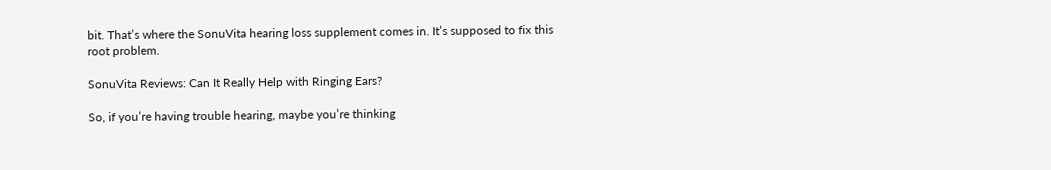bit. That’s where the SonuVita hearing loss supplement comes in. It’s supposed to fix this root problem.

SonuVita Reviews: Can It Really Help with Ringing Ears?

So, if you’re having trouble hearing, maybe you’re thinking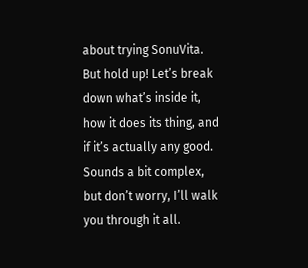about trying SonuVita. But hold up! Let’s break down what’s inside it, how it does its thing, and if it’s actually any good. Sounds a bit complex, but don’t worry, I’ll walk you through it all.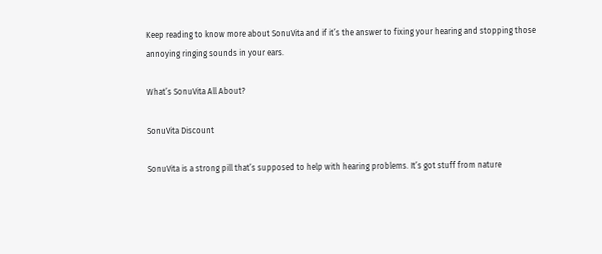Keep reading to know more about SonuVita and if it’s the answer to fixing your hearing and stopping those annoying ringing sounds in your ears.

What’s SonuVita All About?

SonuVita Discount

SonuVita is a strong pill that’s supposed to help with hearing problems. It’s got stuff from nature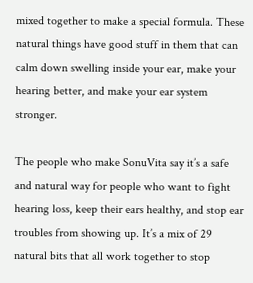mixed together to make a special formula. These natural things have good stuff in them that can calm down swelling inside your ear, make your hearing better, and make your ear system stronger.

The people who make SonuVita say it’s a safe and natural way for people who want to fight hearing loss, keep their ears healthy, and stop ear troubles from showing up. It’s a mix of 29 natural bits that all work together to stop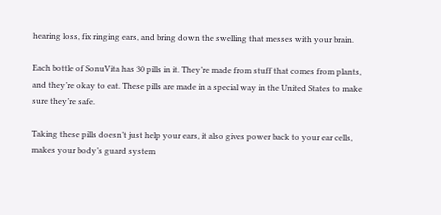hearing loss, fix ringing ears, and bring down the swelling that messes with your brain.

Each bottle of SonuVita has 30 pills in it. They’re made from stuff that comes from plants, and they’re okay to eat. These pills are made in a special way in the United States to make sure they’re safe.

Taking these pills doesn’t just help your ears, it also gives power back to your ear cells, makes your body’s guard system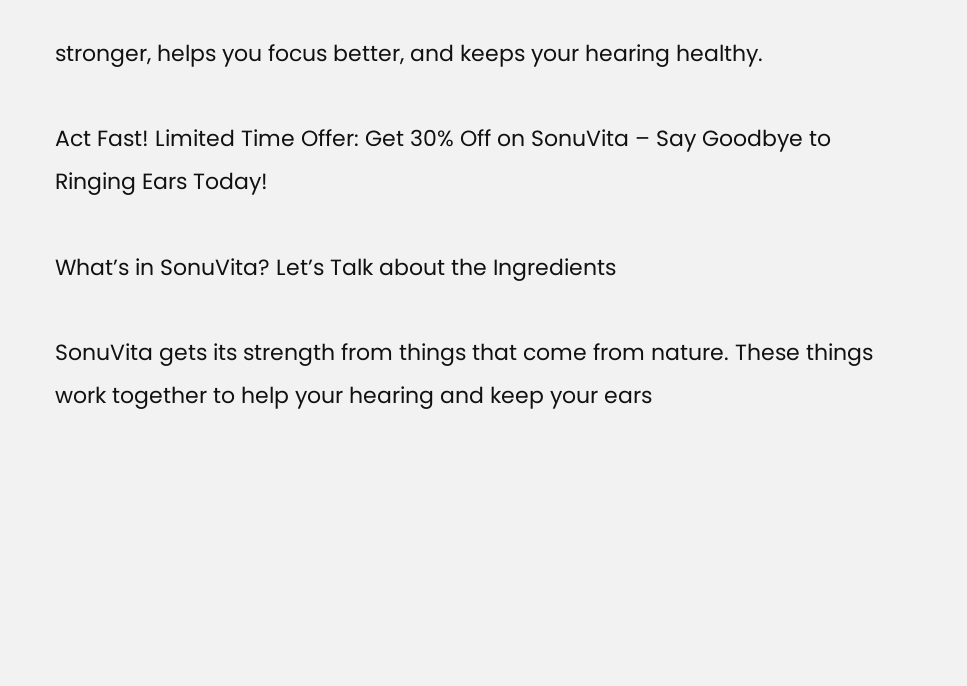stronger, helps you focus better, and keeps your hearing healthy.

Act Fast! Limited Time Offer: Get 30% Off on SonuVita – Say Goodbye to Ringing Ears Today!

What’s in SonuVita? Let’s Talk about the Ingredients

SonuVita gets its strength from things that come from nature. These things work together to help your hearing and keep your ears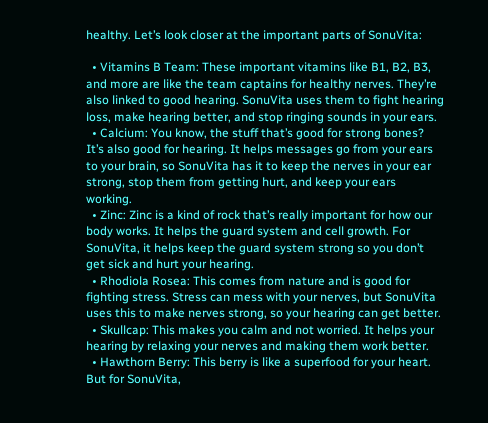healthy. Let’s look closer at the important parts of SonuVita:

  • Vitamins B Team: These important vitamins like B1, B2, B3, and more are like the team captains for healthy nerves. They’re also linked to good hearing. SonuVita uses them to fight hearing loss, make hearing better, and stop ringing sounds in your ears.
  • Calcium: You know, the stuff that’s good for strong bones? It’s also good for hearing. It helps messages go from your ears to your brain, so SonuVita has it to keep the nerves in your ear strong, stop them from getting hurt, and keep your ears working.
  • Zinc: Zinc is a kind of rock that’s really important for how our body works. It helps the guard system and cell growth. For SonuVita, it helps keep the guard system strong so you don’t get sick and hurt your hearing.
  • Rhodiola Rosea: This comes from nature and is good for fighting stress. Stress can mess with your nerves, but SonuVita uses this to make nerves strong, so your hearing can get better.
  • Skullcap: This makes you calm and not worried. It helps your hearing by relaxing your nerves and making them work better.
  • Hawthorn Berry: This berry is like a superfood for your heart. But for SonuVita,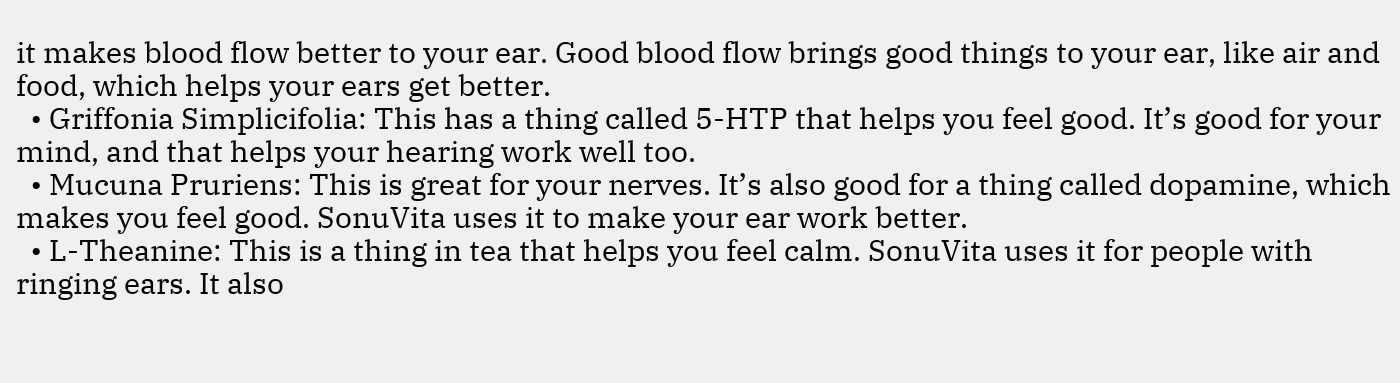it makes blood flow better to your ear. Good blood flow brings good things to your ear, like air and food, which helps your ears get better.
  • Griffonia Simplicifolia: This has a thing called 5-HTP that helps you feel good. It’s good for your mind, and that helps your hearing work well too.
  • Mucuna Pruriens: This is great for your nerves. It’s also good for a thing called dopamine, which makes you feel good. SonuVita uses it to make your ear work better.
  • L-Theanine: This is a thing in tea that helps you feel calm. SonuVita uses it for people with ringing ears. It also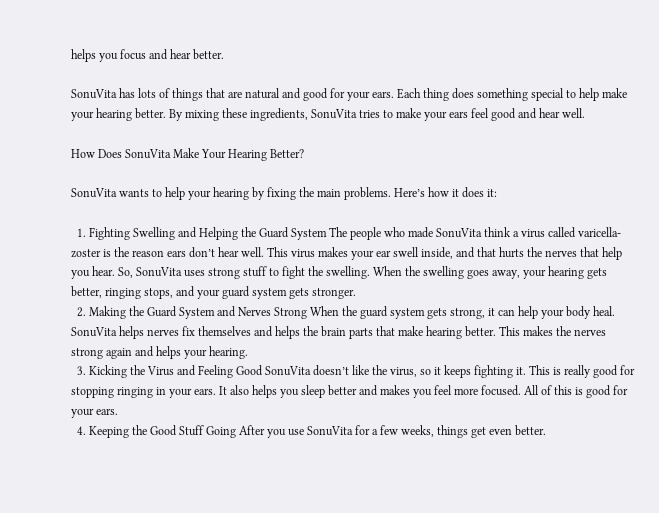helps you focus and hear better.

SonuVita has lots of things that are natural and good for your ears. Each thing does something special to help make your hearing better. By mixing these ingredients, SonuVita tries to make your ears feel good and hear well.

How Does SonuVita Make Your Hearing Better?

SonuVita wants to help your hearing by fixing the main problems. Here’s how it does it:

  1. Fighting Swelling and Helping the Guard System The people who made SonuVita think a virus called varicella-zoster is the reason ears don’t hear well. This virus makes your ear swell inside, and that hurts the nerves that help you hear. So, SonuVita uses strong stuff to fight the swelling. When the swelling goes away, your hearing gets better, ringing stops, and your guard system gets stronger.
  2. Making the Guard System and Nerves Strong When the guard system gets strong, it can help your body heal. SonuVita helps nerves fix themselves and helps the brain parts that make hearing better. This makes the nerves strong again and helps your hearing.
  3. Kicking the Virus and Feeling Good SonuVita doesn’t like the virus, so it keeps fighting it. This is really good for stopping ringing in your ears. It also helps you sleep better and makes you feel more focused. All of this is good for your ears.
  4. Keeping the Good Stuff Going After you use SonuVita for a few weeks, things get even better.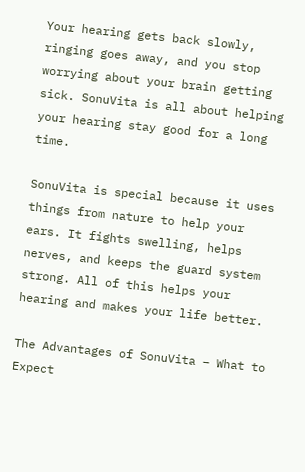Your hearing gets back slowly, ringing goes away, and you stop worrying about your brain getting sick. SonuVita is all about helping your hearing stay good for a long time.

SonuVita is special because it uses things from nature to help your ears. It fights swelling, helps nerves, and keeps the guard system strong. All of this helps your hearing and makes your life better.

The Advantages of SonuVita – What to Expect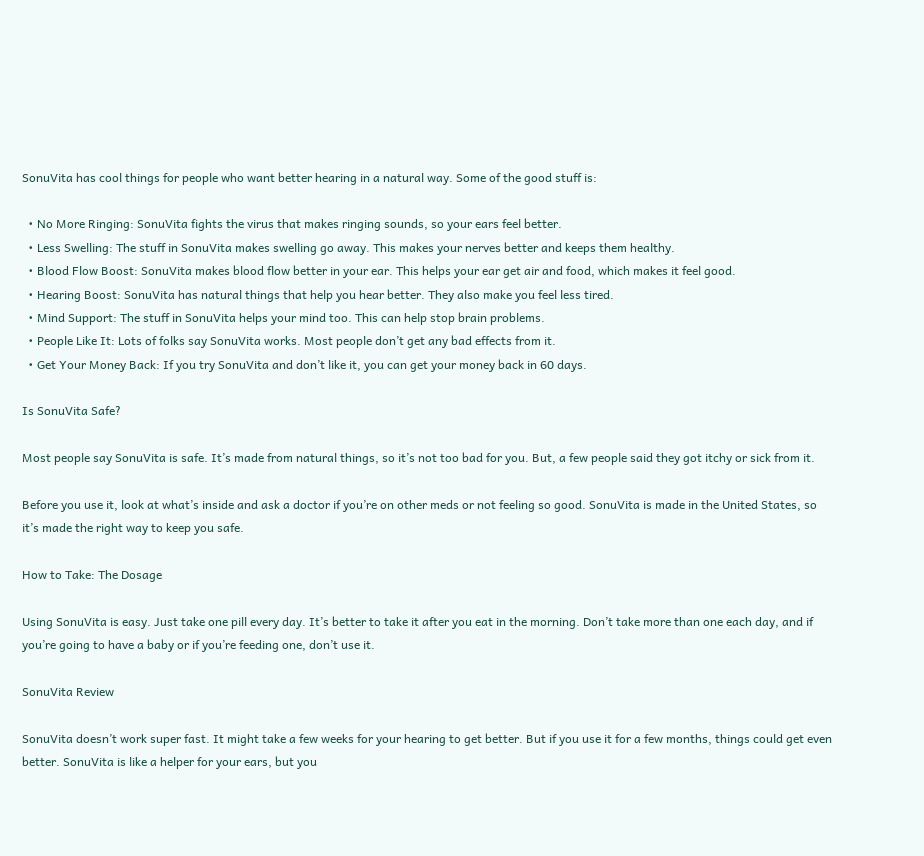SonuVita has cool things for people who want better hearing in a natural way. Some of the good stuff is:

  • No More Ringing: SonuVita fights the virus that makes ringing sounds, so your ears feel better.
  • Less Swelling: The stuff in SonuVita makes swelling go away. This makes your nerves better and keeps them healthy.
  • Blood Flow Boost: SonuVita makes blood flow better in your ear. This helps your ear get air and food, which makes it feel good.
  • Hearing Boost: SonuVita has natural things that help you hear better. They also make you feel less tired.
  • Mind Support: The stuff in SonuVita helps your mind too. This can help stop brain problems.
  • People Like It: Lots of folks say SonuVita works. Most people don’t get any bad effects from it.
  • Get Your Money Back: If you try SonuVita and don’t like it, you can get your money back in 60 days.

Is SonuVita Safe?

Most people say SonuVita is safe. It’s made from natural things, so it’s not too bad for you. But, a few people said they got itchy or sick from it.

Before you use it, look at what’s inside and ask a doctor if you’re on other meds or not feeling so good. SonuVita is made in the United States, so it’s made the right way to keep you safe.

How to Take: The Dosage

Using SonuVita is easy. Just take one pill every day. It’s better to take it after you eat in the morning. Don’t take more than one each day, and if you’re going to have a baby or if you’re feeding one, don’t use it.

SonuVita Review

SonuVita doesn’t work super fast. It might take a few weeks for your hearing to get better. But if you use it for a few months, things could get even better. SonuVita is like a helper for your ears, but you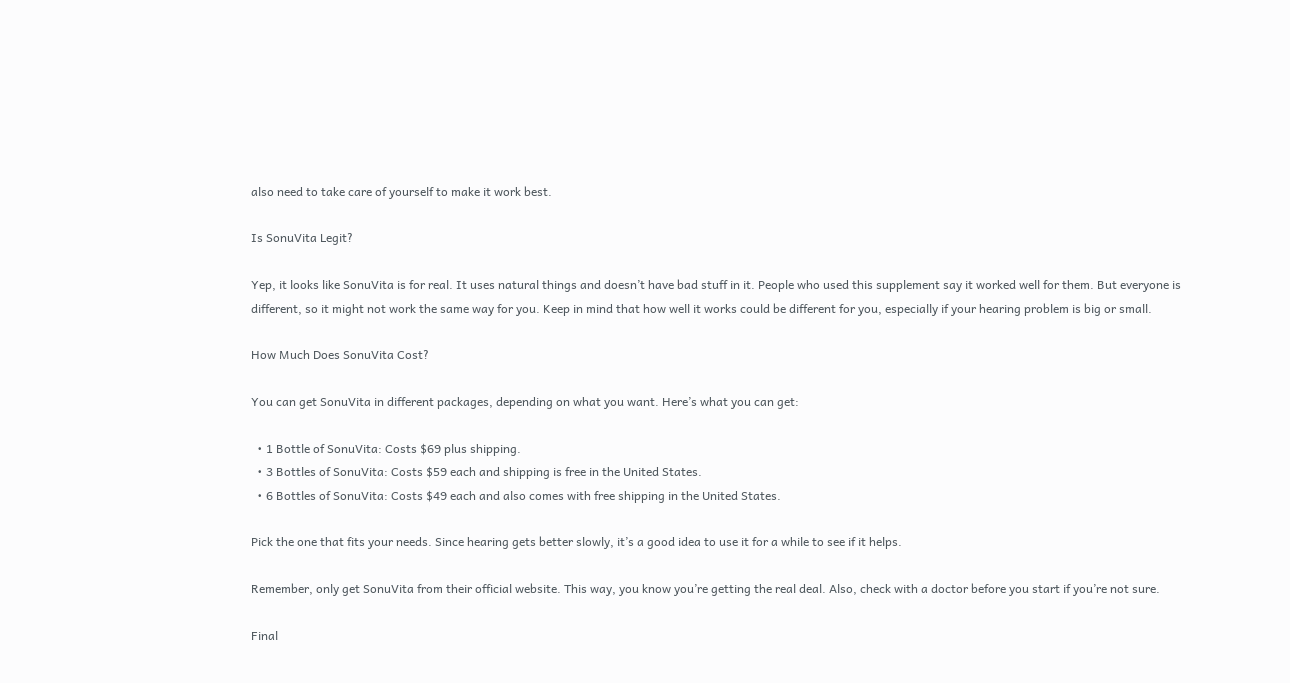also need to take care of yourself to make it work best.

Is SonuVita Legit?

Yep, it looks like SonuVita is for real. It uses natural things and doesn’t have bad stuff in it. People who used this supplement say it worked well for them. But everyone is different, so it might not work the same way for you. Keep in mind that how well it works could be different for you, especially if your hearing problem is big or small.

How Much Does SonuVita Cost?

You can get SonuVita in different packages, depending on what you want. Here’s what you can get:

  • 1 Bottle of SonuVita: Costs $69 plus shipping.
  • 3 Bottles of SonuVita: Costs $59 each and shipping is free in the United States.
  • 6 Bottles of SonuVita: Costs $49 each and also comes with free shipping in the United States.

Pick the one that fits your needs. Since hearing gets better slowly, it’s a good idea to use it for a while to see if it helps.

Remember, only get SonuVita from their official website. This way, you know you’re getting the real deal. Also, check with a doctor before you start if you’re not sure.

Final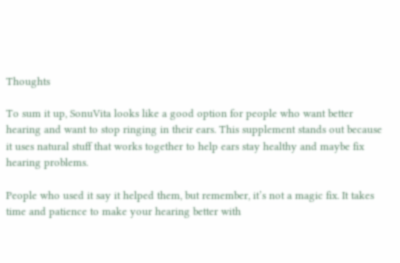Thoughts

To sum it up, SonuVita looks like a good option for people who want better hearing and want to stop ringing in their ears. This supplement stands out because it uses natural stuff that works together to help ears stay healthy and maybe fix hearing problems.

People who used it say it helped them, but remember, it’s not a magic fix. It takes time and patience to make your hearing better with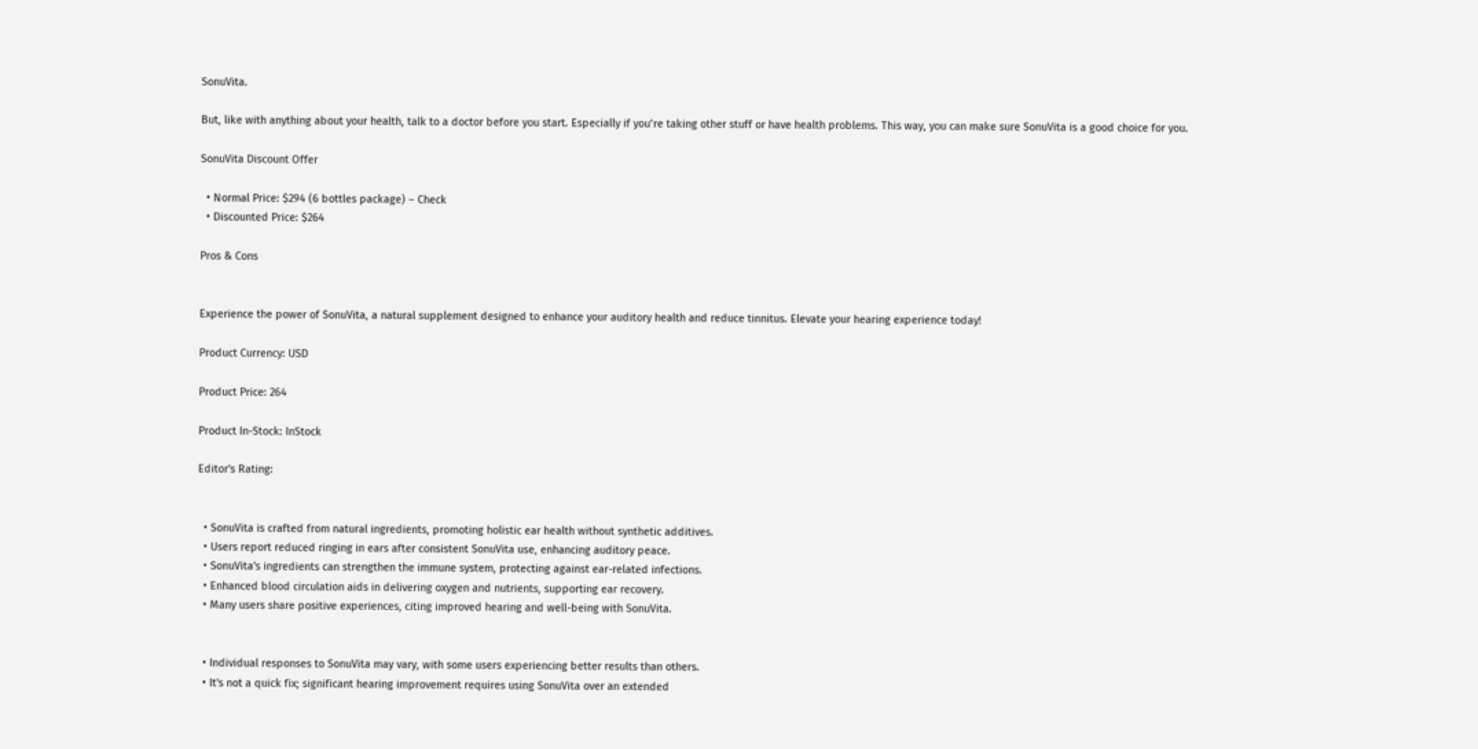SonuVita.

But, like with anything about your health, talk to a doctor before you start. Especially if you’re taking other stuff or have health problems. This way, you can make sure SonuVita is a good choice for you.

SonuVita Discount Offer

  • Normal Price: $294 (6 bottles package) – Check
  • Discounted Price: $264

Pros & Cons


Experience the power of SonuVita, a natural supplement designed to enhance your auditory health and reduce tinnitus. Elevate your hearing experience today!

Product Currency: USD

Product Price: 264

Product In-Stock: InStock

Editor's Rating:


  • SonuVita is crafted from natural ingredients, promoting holistic ear health without synthetic additives.
  • Users report reduced ringing in ears after consistent SonuVita use, enhancing auditory peace.
  • SonuVita's ingredients can strengthen the immune system, protecting against ear-related infections.
  • Enhanced blood circulation aids in delivering oxygen and nutrients, supporting ear recovery.
  • Many users share positive experiences, citing improved hearing and well-being with SonuVita.


  • Individual responses to SonuVita may vary, with some users experiencing better results than others.
  • It's not a quick fix; significant hearing improvement requires using SonuVita over an extended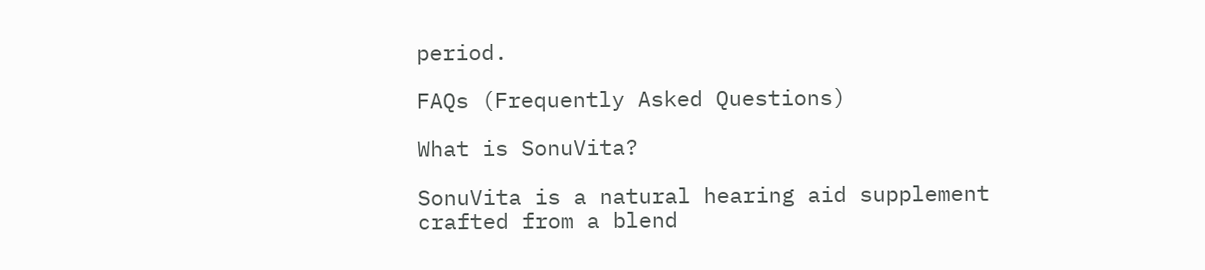period.

FAQs (Frequently Asked Questions)

What is SonuVita?

SonuVita is a natural hearing aid supplement crafted from a blend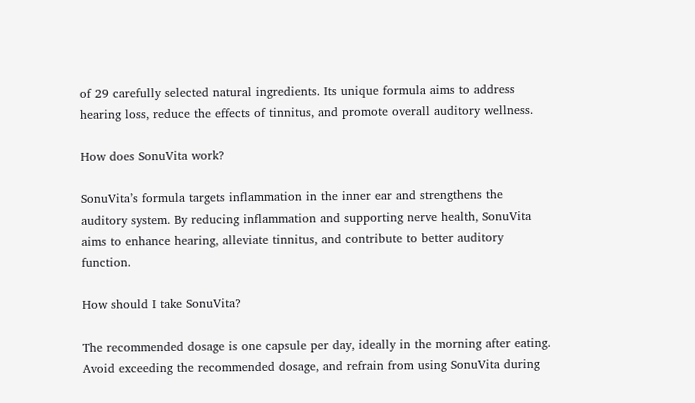of 29 carefully selected natural ingredients. Its unique formula aims to address hearing loss, reduce the effects of tinnitus, and promote overall auditory wellness.

How does SonuVita work?

SonuVita’s formula targets inflammation in the inner ear and strengthens the auditory system. By reducing inflammation and supporting nerve health, SonuVita aims to enhance hearing, alleviate tinnitus, and contribute to better auditory function.

How should I take SonuVita?

The recommended dosage is one capsule per day, ideally in the morning after eating. Avoid exceeding the recommended dosage, and refrain from using SonuVita during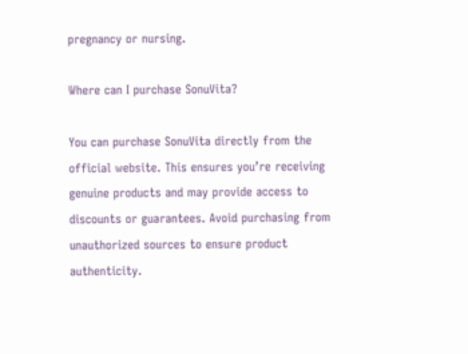pregnancy or nursing.

Where can I purchase SonuVita?

You can purchase SonuVita directly from the official website. This ensures you’re receiving genuine products and may provide access to discounts or guarantees. Avoid purchasing from unauthorized sources to ensure product authenticity.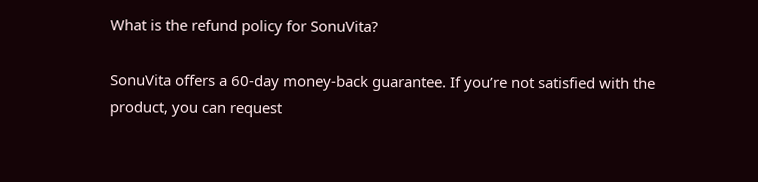What is the refund policy for SonuVita?

SonuVita offers a 60-day money-back guarantee. If you’re not satisfied with the product, you can request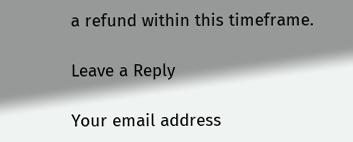a refund within this timeframe.

Leave a Reply

Your email address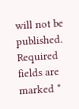will not be published. Required fields are marked *